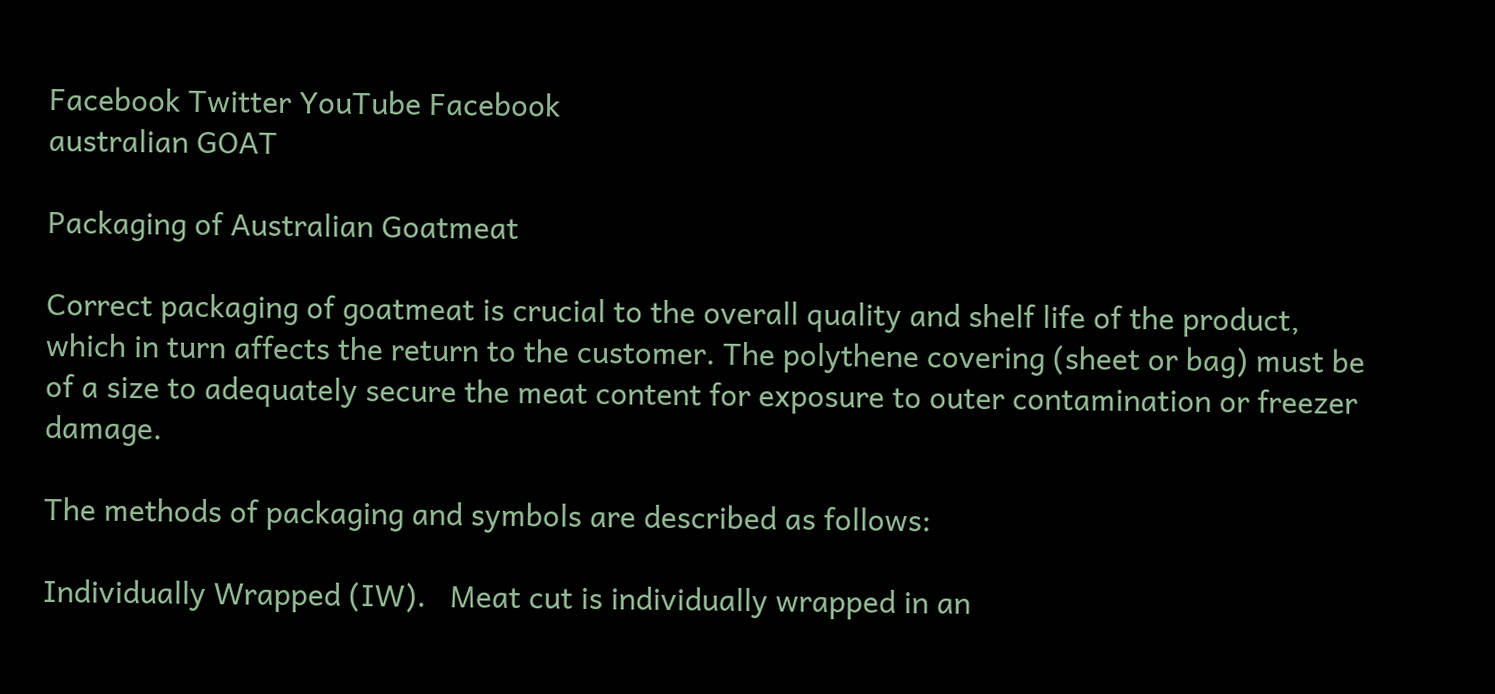Facebook Twitter YouTube Facebook
australian GOAT

Packaging of Australian Goatmeat

Correct packaging of goatmeat is crucial to the overall quality and shelf life of the product, which in turn affects the return to the customer. The polythene covering (sheet or bag) must be of a size to adequately secure the meat content for exposure to outer contamination or freezer damage.

The methods of packaging and symbols are described as follows:

Individually Wrapped (IW).   Meat cut is individually wrapped in an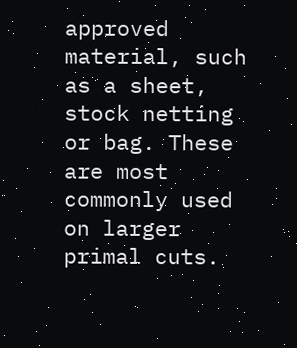approved material, such as a sheet, stock netting or bag. These are most commonly used on larger primal cuts.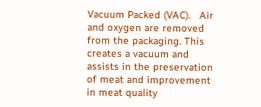Vacuum Packed (VAC).   Air and oxygen are removed from the packaging. This creates a vacuum and assists in the preservation of meat and improvement in meat quality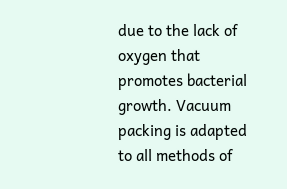due to the lack of oxygen that promotes bacterial growth. Vacuum packing is adapted to all methods of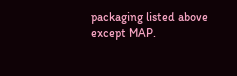packaging listed above except MAP.